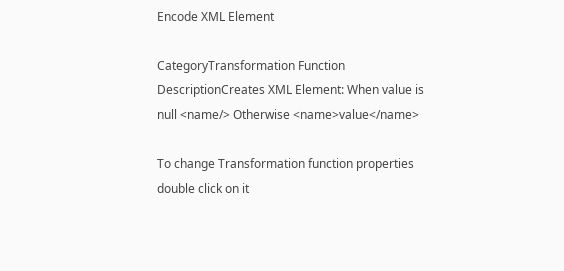Encode XML Element

CategoryTransformation Function
DescriptionCreates XML Element: When value is null <name/> Otherwise <name>value</name>

To change Transformation function properties double click on it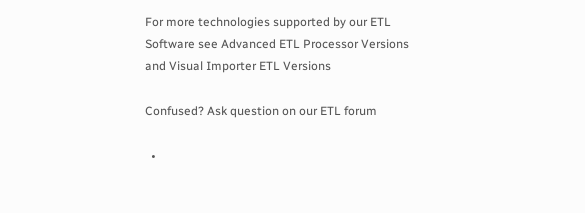For more technologies supported by our ETL Software see Advanced ETL Processor Versions and Visual Importer ETL Versions

Confused? Ask question on our ETL forum

  •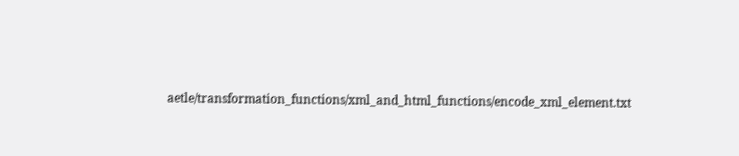aetle/transformation_functions/xml_and_html_functions/encode_xml_element.txt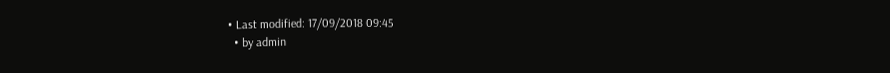• Last modified: 17/09/2018 09:45
  • by admin